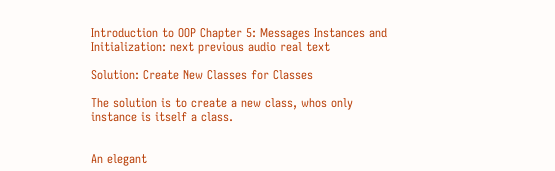Introduction to OOP Chapter 5: Messages Instances and Initialization: next previous audio real text

Solution: Create New Classes for Classes

The solution is to create a new class, whos only instance is itself a class.


An elegant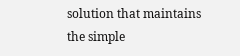solution that maintains the simple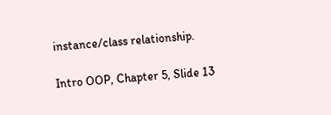instance/class relationship.

Intro OOP, Chapter 5, Slide 13